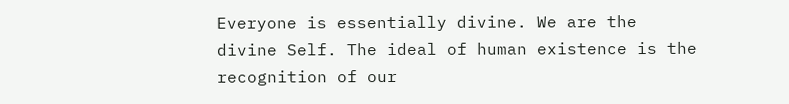Everyone is essentially divine. We are the divine Self. The ideal of human existence is the recognition of our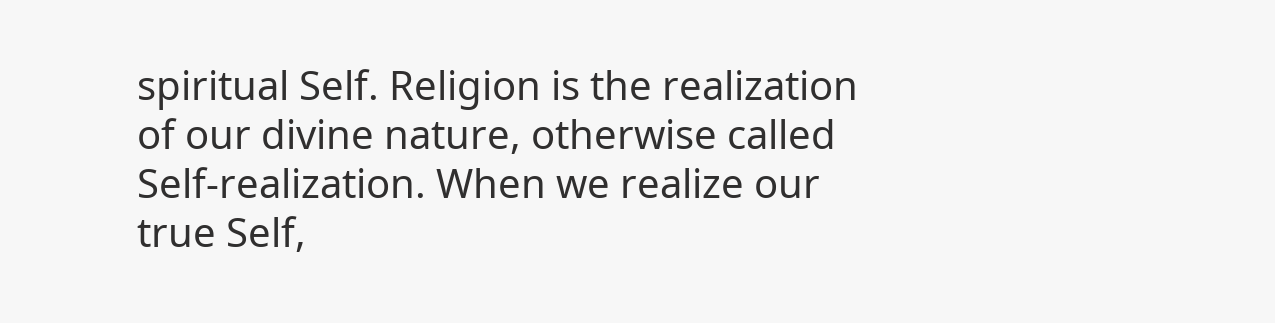spiritual Self. Religion is the realization of our divine nature, otherwise called Self-realization. When we realize our true Self,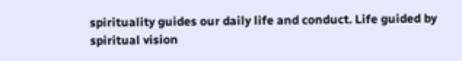spirituality guides our daily life and conduct. Life guided by spiritual vision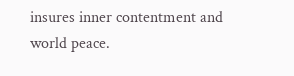insures inner contentment and world peace.